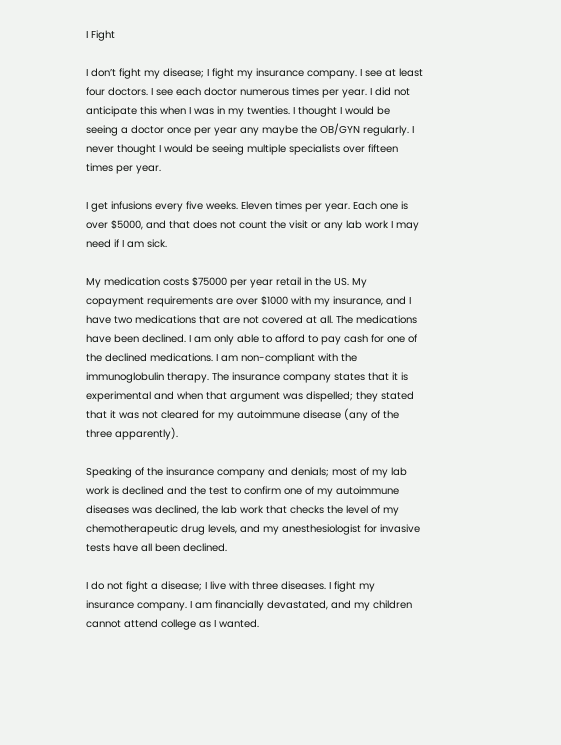I Fight

I don’t fight my disease; I fight my insurance company. I see at least four doctors. I see each doctor numerous times per year. I did not anticipate this when I was in my twenties. I thought I would be seeing a doctor once per year any maybe the OB/GYN regularly. I never thought I would be seeing multiple specialists over fifteen times per year.

I get infusions every five weeks. Eleven times per year. Each one is over $5000, and that does not count the visit or any lab work I may need if I am sick.

My medication costs $75000 per year retail in the US. My copayment requirements are over $1000 with my insurance, and I have two medications that are not covered at all. The medications have been declined. I am only able to afford to pay cash for one of the declined medications. I am non-compliant with the immunoglobulin therapy. The insurance company states that it is experimental and when that argument was dispelled; they stated that it was not cleared for my autoimmune disease (any of the three apparently).

Speaking of the insurance company and denials; most of my lab work is declined and the test to confirm one of my autoimmune diseases was declined, the lab work that checks the level of my chemotherapeutic drug levels, and my anesthesiologist for invasive tests have all been declined.

I do not fight a disease; I live with three diseases. I fight my insurance company. I am financially devastated, and my children cannot attend college as I wanted.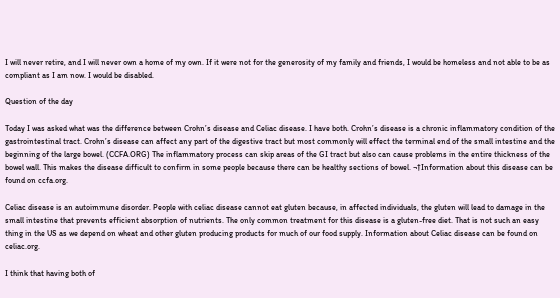I will never retire, and I will never own a home of my own. If it were not for the generosity of my family and friends, I would be homeless and not able to be as compliant as I am now. I would be disabled.

Question of the day

Today I was asked what was the difference between Crohn’s disease and Celiac disease. I have both. Crohn’s disease is a chronic inflammatory condition of the gastrointestinal tract. Crohn’s disease can affect any part of the digestive tract but most commonly will effect the terminal end of the small intestine and the beginning of the large bowel. (CCFA.ORG) The inflammatory process can skip areas of the GI tract but also can cause problems in the entire thickness of the bowel wall. This makes the disease difficult to confirm in some people because there can be healthy sections of bowel. ¬†Information about this disease can be found on ccfa.org.

Celiac disease is an autoimmune disorder. People with celiac disease cannot eat gluten because, in affected individuals, the gluten will lead to damage in the small intestine that prevents efficient absorption of nutrients. The only common treatment for this disease is a gluten-free diet. That is not such an easy thing in the US as we depend on wheat and other gluten producing products for much of our food supply. Information about Celiac disease can be found on celiac.org.

I think that having both of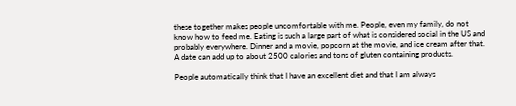these together makes people uncomfortable with me. People, even my family, do not know how to feed me. Eating is such a large part of what is considered social in the US and probably everywhere. Dinner and a movie, popcorn at the movie, and ice cream after that. A date can add up to about 2500 calories and tons of gluten containing products.

People automatically think that I have an excellent diet and that I am always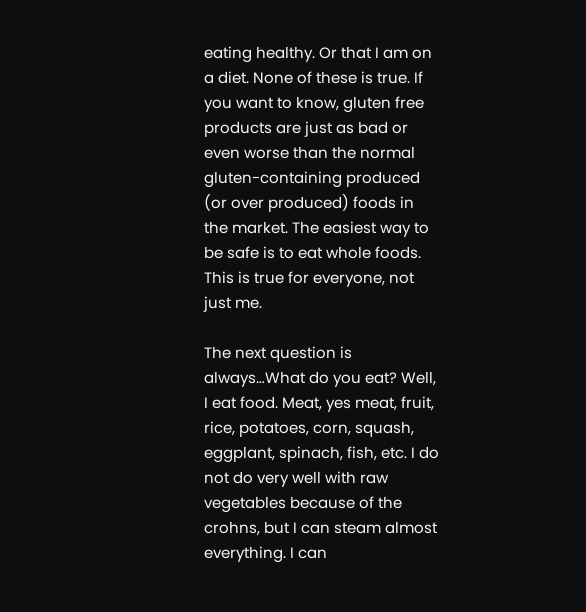eating healthy. Or that I am on a diet. None of these is true. If you want to know, gluten free products are just as bad or even worse than the normal gluten-containing produced (or over produced) foods in the market. The easiest way to be safe is to eat whole foods. This is true for everyone, not just me.

The next question is always…What do you eat? Well, I eat food. Meat, yes meat, fruit, rice, potatoes, corn, squash, eggplant, spinach, fish, etc. I do not do very well with raw vegetables because of the crohns, but I can steam almost everything. I can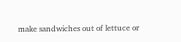make sandwiches out of lettuce or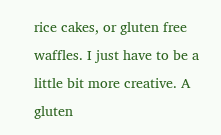rice cakes, or gluten free waffles. I just have to be a little bit more creative. A gluten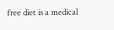free diet is a medical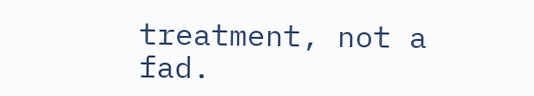treatment, not a fad.